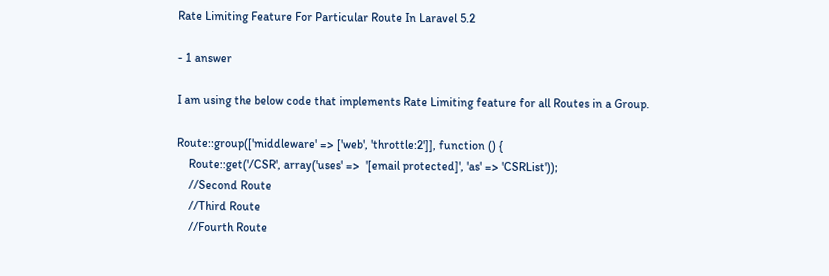Rate Limiting Feature For Particular Route In Laravel 5.2

- 1 answer

I am using the below code that implements Rate Limiting feature for all Routes in a Group.

Route::group(['middleware' => ['web', 'throttle:2']], function () {
    Route::get('/CSR', array('uses' =>  '[email protected]', 'as' => 'CSRList'));
    //Second Route
    //Third Route
    //Fourth Route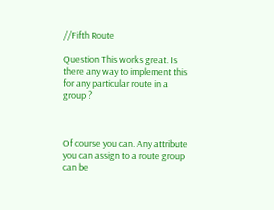//Fifth Route

Question This works great. Is there any way to implement this for any particular route in a group ?



Of course you can. Any attribute you can assign to a route group can be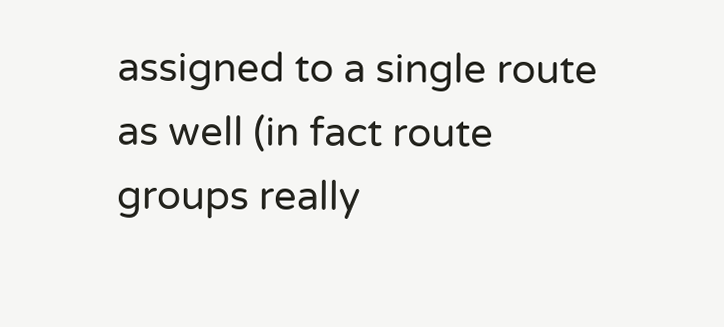assigned to a single route as well (in fact route groups really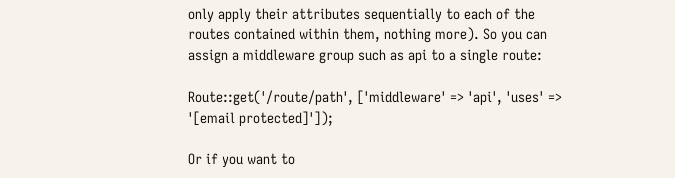only apply their attributes sequentially to each of the routes contained within them, nothing more). So you can assign a middleware group such as api to a single route:

Route::get('/route/path', ['middleware' => 'api', 'uses' => '[email protected]']);

Or if you want to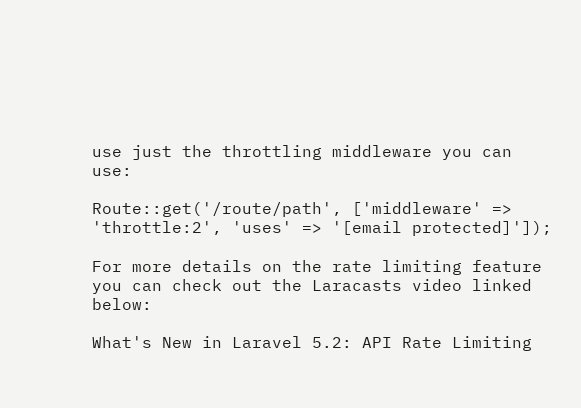use just the throttling middleware you can use:

Route::get('/route/path', ['middleware' => 'throttle:2', 'uses' => '[email protected]']);

For more details on the rate limiting feature you can check out the Laracasts video linked below:

What's New in Laravel 5.2: API Rate Limiting